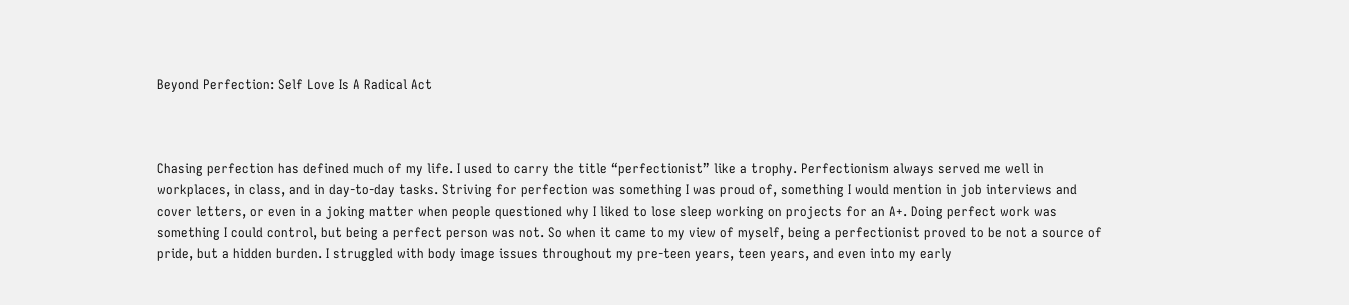Beyond Perfection: Self Love Is A Radical Act



Chasing perfection has defined much of my life. I used to carry the title “perfectionist” like a trophy. Perfectionism always served me well in workplaces, in class, and in day-to-day tasks. Striving for perfection was something I was proud of, something I would mention in job interviews and cover letters, or even in a joking matter when people questioned why I liked to lose sleep working on projects for an A+. Doing perfect work was something I could control, but being a perfect person was not. So when it came to my view of myself, being a perfectionist proved to be not a source of pride, but a hidden burden. I struggled with body image issues throughout my pre-teen years, teen years, and even into my early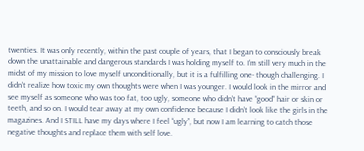twenties. It was only recently, within the past couple of years, that I began to consciously break down the unattainable and dangerous standards I was holding myself to. I’m still very much in the midst of my mission to love myself unconditionally, but it is a fulfilling one- though challenging. I didn’t realize how toxic my own thoughts were when I was younger. I would look in the mirror and see myself as someone who was too fat, too ugly, someone who didn’t have “good” hair or skin or teeth, and so on. I would tear away at my own confidence because I didn’t look like the girls in the magazines. And I STILL have my days where I feel “ugly”, but now I am learning to catch those negative thoughts and replace them with self love.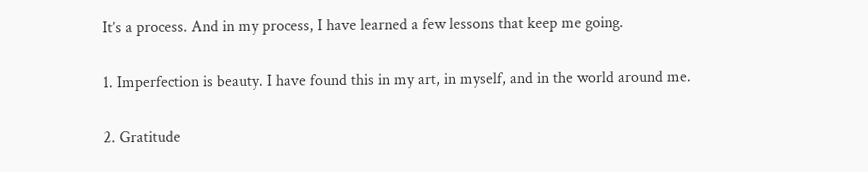It’s a process. And in my process, I have learned a few lessons that keep me going.

1. Imperfection is beauty. I have found this in my art, in myself, and in the world around me.

2. Gratitude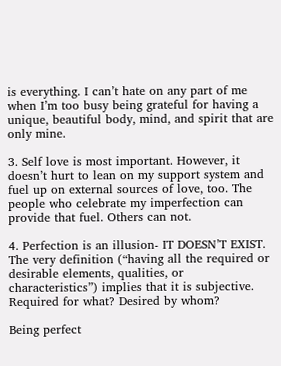is everything. I can’t hate on any part of me when I’m too busy being grateful for having a unique, beautiful body, mind, and spirit that are only mine.

3. Self love is most important. However, it doesn’t hurt to lean on my support system and fuel up on external sources of love, too. The people who celebrate my imperfection can provide that fuel. Others can not.

4. Perfection is an illusion- IT DOESN’T EXIST. The very definition (“having all the required or desirable elements, qualities, or characteristics”) implies that it is subjective. Required for what? Desired by whom?

Being perfect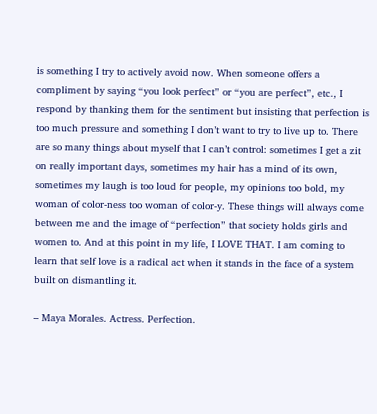is something I try to actively avoid now. When someone offers a compliment by saying “you look perfect” or “you are perfect”, etc., I respond by thanking them for the sentiment but insisting that perfection is too much pressure and something I don’t want to try to live up to. There are so many things about myself that I can’t control: sometimes I get a zit on really important days, sometimes my hair has a mind of its own, sometimes my laugh is too loud for people, my opinions too bold, my woman of color-ness too woman of color-y. These things will always come between me and the image of “perfection” that society holds girls and women to. And at this point in my life, I LOVE THAT. I am coming to learn that self love is a radical act when it stands in the face of a system built on dismantling it.

– Maya Morales. Actress. Perfection.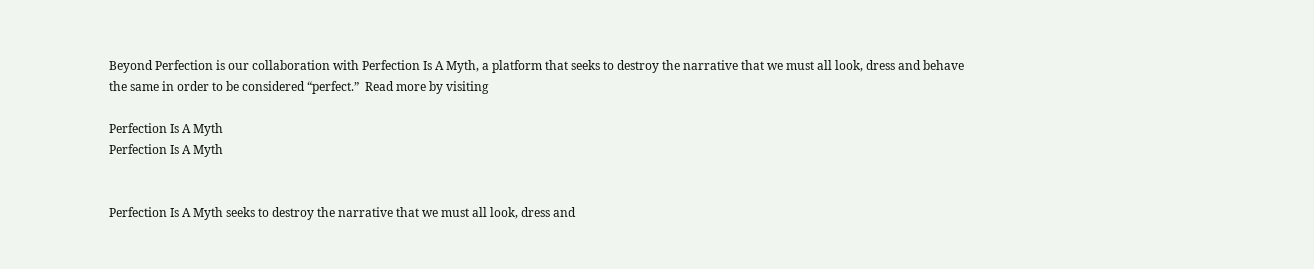Beyond Perfection is our collaboration with Perfection Is A Myth, a platform that seeks to destroy the narrative that we must all look, dress and behave the same in order to be considered “perfect.”  Read more by visiting

Perfection Is A Myth
Perfection Is A Myth


Perfection Is A Myth seeks to destroy the narrative that we must all look, dress and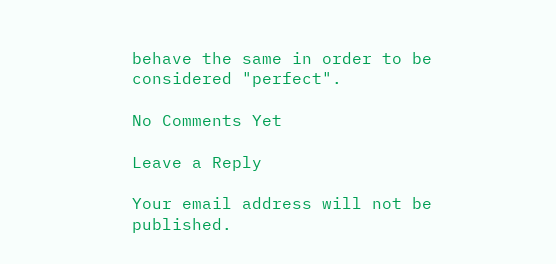behave the same in order to be considered "perfect".

No Comments Yet

Leave a Reply

Your email address will not be published.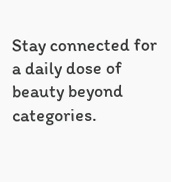Stay connected for a daily dose of beauty beyond categories.